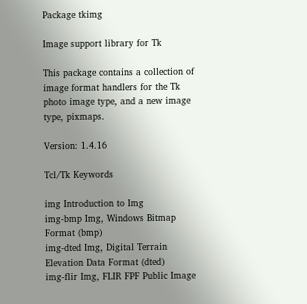Package tkimg

Image support library for Tk

This package contains a collection of image format handlers for the Tk
photo image type, and a new image type, pixmaps.

Version: 1.4.16

Tcl/Tk Keywords

img Introduction to Img
img-bmp Img, Windows Bitmap Format (bmp)
img-dted Img, Digital Terrain Elevation Data Format (dted)
img-flir Img, FLIR FPF Public Image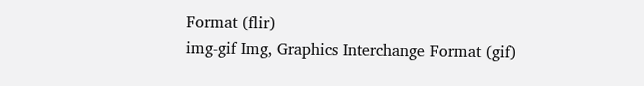Format (flir)
img-gif Img, Graphics Interchange Format (gif)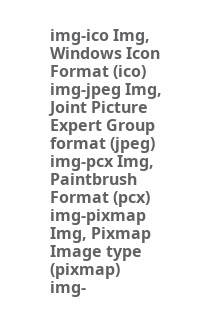img-ico Img, Windows Icon Format (ico)
img-jpeg Img, Joint Picture Expert Group format (jpeg)
img-pcx Img, Paintbrush Format (pcx)
img-pixmap Img, Pixmap Image type (pixmap)
img-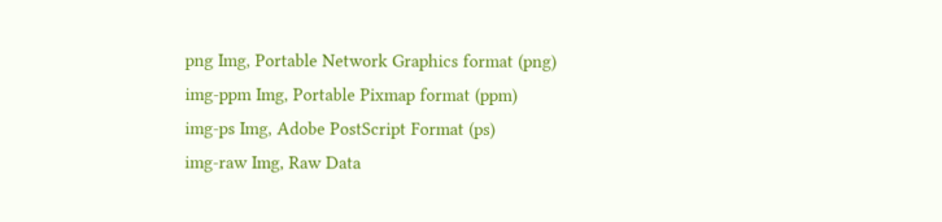png Img, Portable Network Graphics format (png)
img-ppm Img, Portable Pixmap format (ppm)
img-ps Img, Adobe PostScript Format (ps)
img-raw Img, Raw Data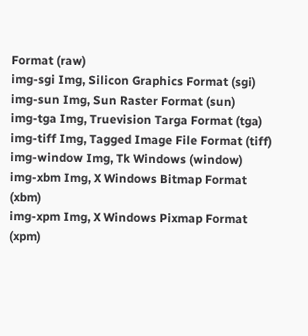Format (raw)
img-sgi Img, Silicon Graphics Format (sgi)
img-sun Img, Sun Raster Format (sun)
img-tga Img, Truevision Targa Format (tga)
img-tiff Img, Tagged Image File Format (tiff)
img-window Img, Tk Windows (window)
img-xbm Img, X Windows Bitmap Format (xbm)
img-xpm Img, X Windows Pixmap Format (xpm)